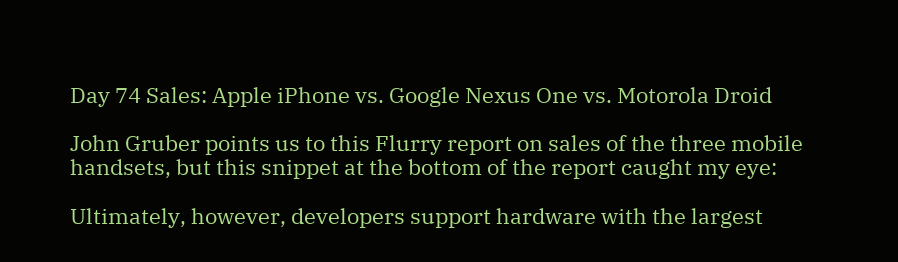Day 74 Sales: Apple iPhone vs. Google Nexus One vs. Motorola Droid

John Gruber points us to this Flurry report on sales of the three mobile handsets, but this snippet at the bottom of the report caught my eye:

Ultimately, however, developers support hardware with the largest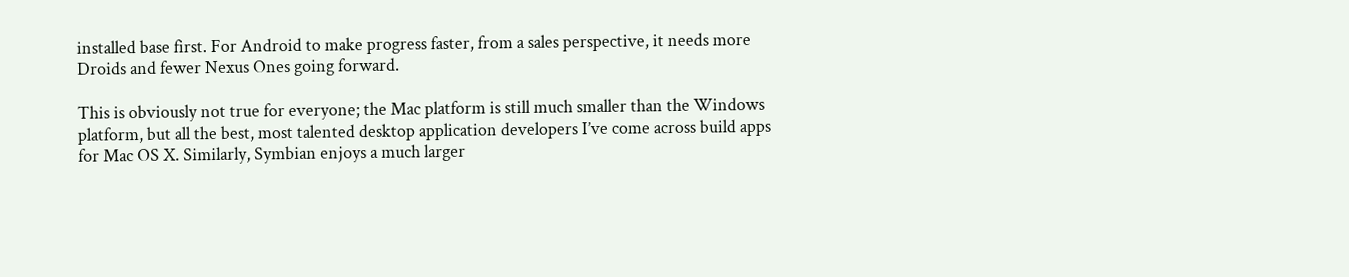installed base first. For Android to make progress faster, from a sales perspective, it needs more Droids and fewer Nexus Ones going forward.

This is obviously not true for everyone; the Mac platform is still much smaller than the Windows platform, but all the best, most talented desktop application developers I’ve come across build apps for Mac OS X. Similarly, Symbian enjoys a much larger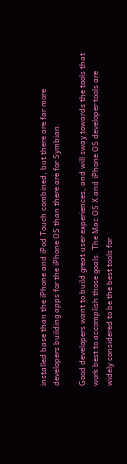installed base than the iPhone and iPod Touch combined, but there are far more developers building apps for the iPhone OS than there are for Symbian.

Good developers want to build great user experiences, and will sway towards the tools that work best to accomplish those goals. The Mac OS X and iPhone OS developer tools are widely considered to be the best tools for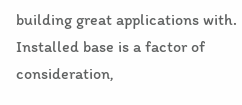building great applications with. Installed base is a factor of consideration,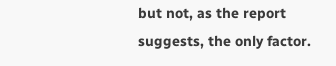but not, as the report suggests, the only factor.